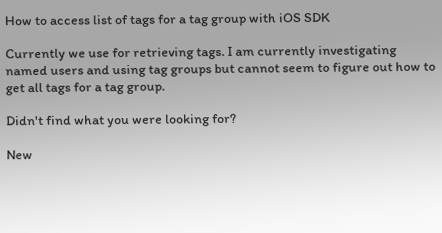How to access list of tags for a tag group with iOS SDK

Currently we use for retrieving tags. I am currently investigating named users and using tag groups but cannot seem to figure out how to get all tags for a tag group.

Didn't find what you were looking for?

New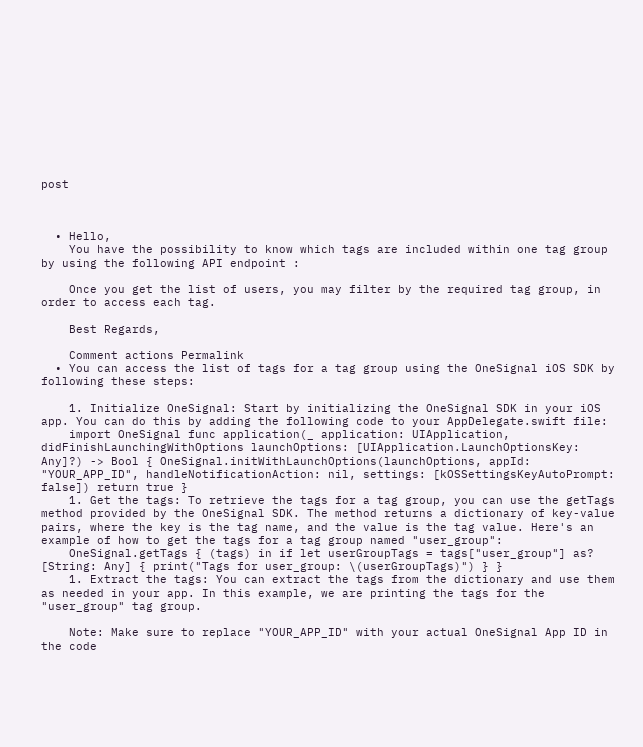post



  • Hello,
    You have the possibility to know which tags are included within one tag group by using the following API endpoint :

    Once you get the list of users, you may filter by the required tag group, in order to access each tag.

    Best Regards,

    Comment actions Permalink
  • You can access the list of tags for a tag group using the OneSignal iOS SDK by following these steps:

    1. Initialize OneSignal: Start by initializing the OneSignal SDK in your iOS app. You can do this by adding the following code to your AppDelegate.swift file:
    import OneSignal func application(_ application: UIApplication, didFinishLaunchingWithOptions launchOptions: [UIApplication.LaunchOptionsKey: Any]?) -> Bool { OneSignal.initWithLaunchOptions(launchOptions, appId: "YOUR_APP_ID", handleNotificationAction: nil, settings: [kOSSettingsKeyAutoPrompt: false]) return true }
    1. Get the tags: To retrieve the tags for a tag group, you can use the getTags method provided by the OneSignal SDK. The method returns a dictionary of key-value pairs, where the key is the tag name, and the value is the tag value. Here's an example of how to get the tags for a tag group named "user_group":
    OneSignal.getTags { (tags) in if let userGroupTags = tags["user_group"] as? [String: Any] { print("Tags for user_group: \(userGroupTags)") } }
    1. Extract the tags: You can extract the tags from the dictionary and use them as needed in your app. In this example, we are printing the tags for the "user_group" tag group.

    Note: Make sure to replace "YOUR_APP_ID" with your actual OneSignal App ID in the code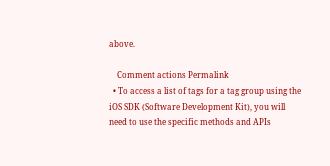above.

    Comment actions Permalink
  • To access a list of tags for a tag group using the iOS SDK (Software Development Kit), you will need to use the specific methods and APIs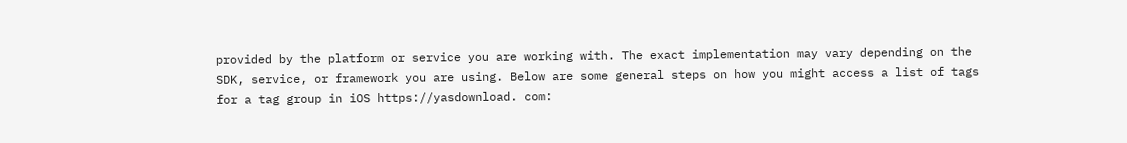provided by the platform or service you are working with. The exact implementation may vary depending on the SDK, service, or framework you are using. Below are some general steps on how you might access a list of tags for a tag group in iOS https://yasdownload. com: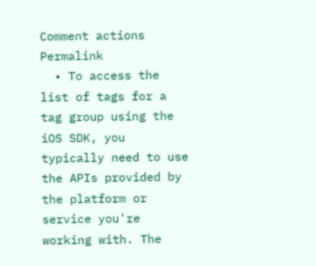Comment actions Permalink
  • To access the list of tags for a tag group using the iOS SDK, you typically need to use the APIs provided by the platform or service you're working with. The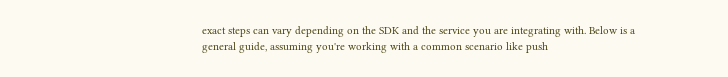exact steps can vary depending on the SDK and the service you are integrating with. Below is a general guide, assuming you're working with a common scenario like push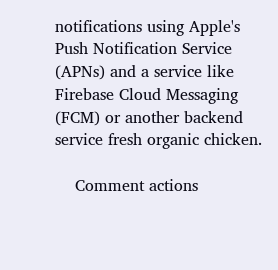notifications using Apple's Push Notification Service (APNs) and a service like Firebase Cloud Messaging (FCM) or another backend service fresh organic chicken.

    Comment actions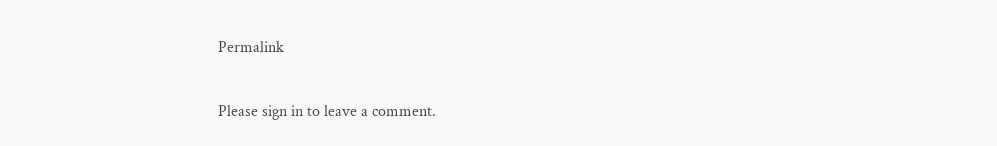Permalink

Please sign in to leave a comment.